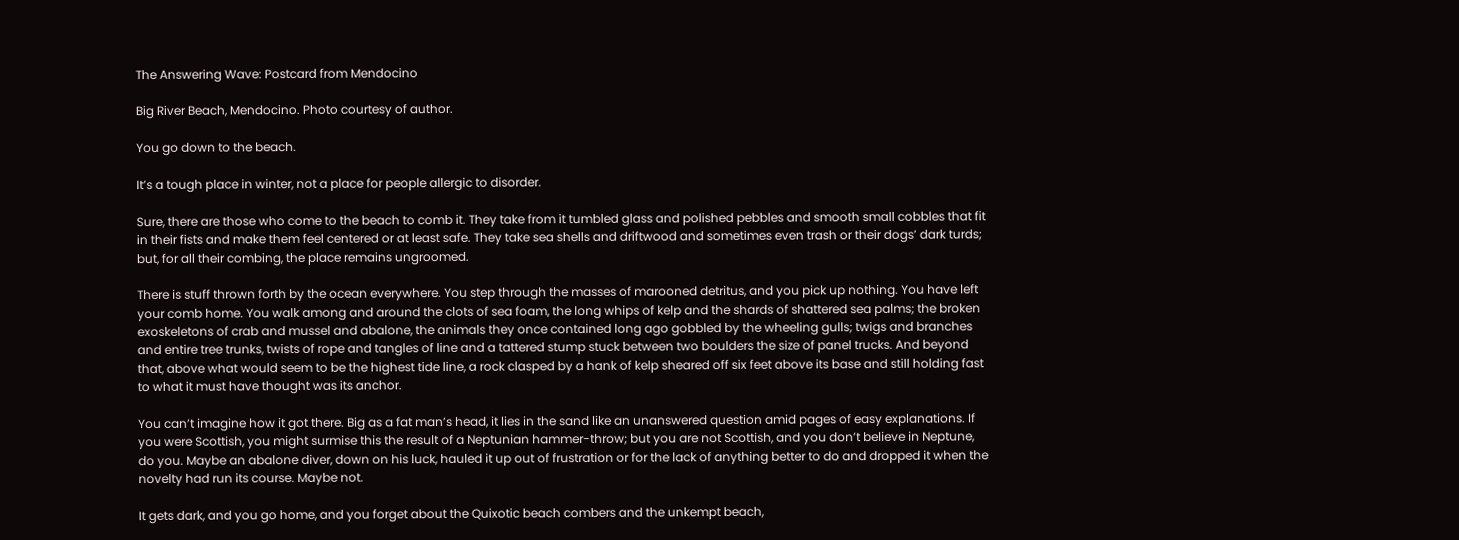The Answering Wave: Postcard from Mendocino

Big River Beach, Mendocino. Photo courtesy of author.

You go down to the beach.

It’s a tough place in winter, not a place for people allergic to disorder.

Sure, there are those who come to the beach to comb it. They take from it tumbled glass and polished pebbles and smooth small cobbles that fit in their fists and make them feel centered or at least safe. They take sea shells and driftwood and sometimes even trash or their dogs’ dark turds; but, for all their combing, the place remains ungroomed.

There is stuff thrown forth by the ocean everywhere. You step through the masses of marooned detritus, and you pick up nothing. You have left your comb home. You walk among and around the clots of sea foam, the long whips of kelp and the shards of shattered sea palms; the broken exoskeletons of crab and mussel and abalone, the animals they once contained long ago gobbled by the wheeling gulls; twigs and branches and entire tree trunks, twists of rope and tangles of line and a tattered stump stuck between two boulders the size of panel trucks. And beyond that, above what would seem to be the highest tide line, a rock clasped by a hank of kelp sheared off six feet above its base and still holding fast to what it must have thought was its anchor.

You can’t imagine how it got there. Big as a fat man’s head, it lies in the sand like an unanswered question amid pages of easy explanations. If you were Scottish, you might surmise this the result of a Neptunian hammer-throw; but you are not Scottish, and you don’t believe in Neptune, do you. Maybe an abalone diver, down on his luck, hauled it up out of frustration or for the lack of anything better to do and dropped it when the novelty had run its course. Maybe not.

It gets dark, and you go home, and you forget about the Quixotic beach combers and the unkempt beach,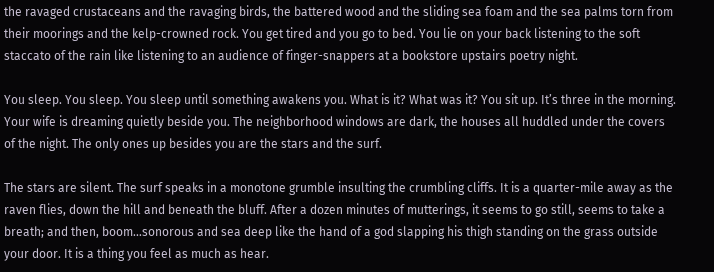the ravaged crustaceans and the ravaging birds, the battered wood and the sliding sea foam and the sea palms torn from their moorings and the kelp-crowned rock. You get tired and you go to bed. You lie on your back listening to the soft staccato of the rain like listening to an audience of finger-snappers at a bookstore upstairs poetry night.

You sleep. You sleep. You sleep until something awakens you. What is it? What was it? You sit up. It’s three in the morning. Your wife is dreaming quietly beside you. The neighborhood windows are dark, the houses all huddled under the covers of the night. The only ones up besides you are the stars and the surf.

The stars are silent. The surf speaks in a monotone grumble insulting the crumbling cliffs. It is a quarter-mile away as the raven flies, down the hill and beneath the bluff. After a dozen minutes of mutterings, it seems to go still, seems to take a breath; and then, boom…sonorous and sea deep like the hand of a god slapping his thigh standing on the grass outside your door. It is a thing you feel as much as hear.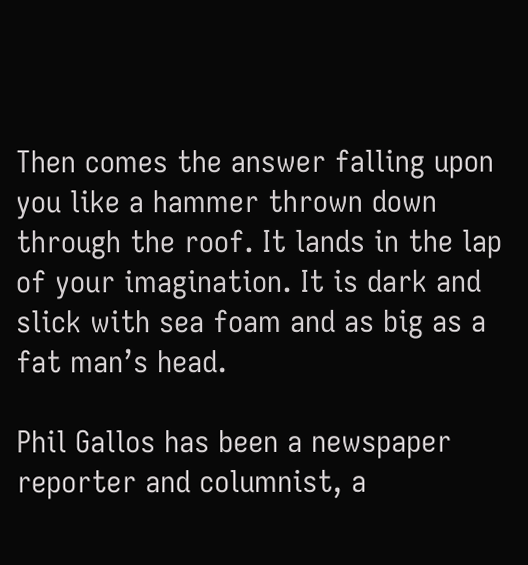Then comes the answer falling upon you like a hammer thrown down through the roof. It lands in the lap of your imagination. It is dark and slick with sea foam and as big as a fat man’s head.

Phil Gallos has been a newspaper reporter and columnist, a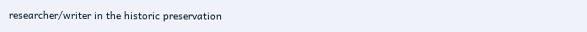researcher/writer in the historic preservation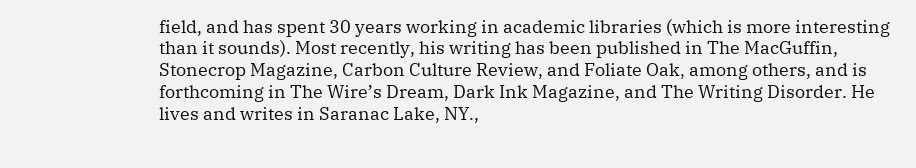field, and has spent 30 years working in academic libraries (which is more interesting than it sounds). Most recently, his writing has been published in The MacGuffin, Stonecrop Magazine, Carbon Culture Review, and Foliate Oak, among others, and is forthcoming in The Wire’s Dream, Dark Ink Magazine, and The Writing Disorder. He lives and writes in Saranac Lake, NY.,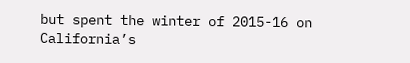but spent the winter of 2015-16 on California’s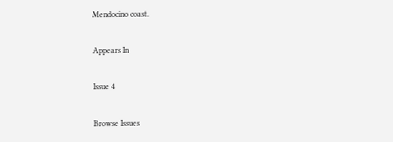Mendocino coast.

Appears In

Issue 4

Browse Issues